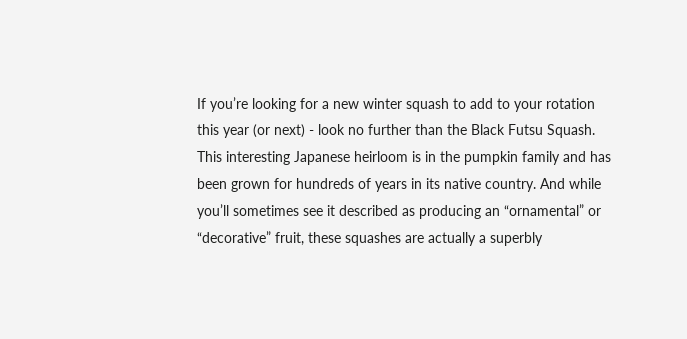If you’re looking for a new winter squash to add to your rotation this year (or next) - look no further than the Black Futsu Squash. This interesting Japanese heirloom is in the pumpkin family and has been grown for hundreds of years in its native country. And while you’ll sometimes see it described as producing an “ornamental” or “decorative” fruit, these squashes are actually a superbly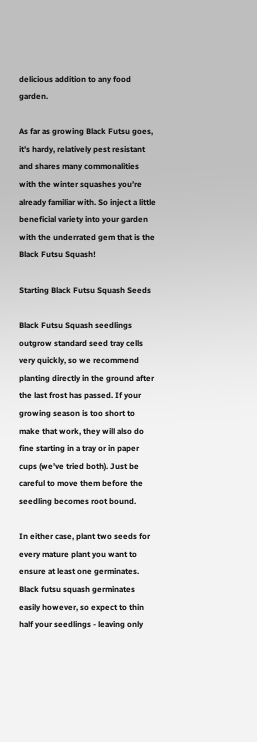delicious addition to any food garden.

As far as growing Black Futsu goes, it’s hardy, relatively pest resistant and shares many commonalities with the winter squashes you’re already familiar with. So inject a little beneficial variety into your garden with the underrated gem that is the Black Futsu Squash!

Starting Black Futsu Squash Seeds

Black Futsu Squash seedlings outgrow standard seed tray cells very quickly, so we recommend planting directly in the ground after the last frost has passed. If your growing season is too short to make that work, they will also do fine starting in a tray or in paper cups (we’ve tried both). Just be careful to move them before the seedling becomes root bound.

In either case, plant two seeds for every mature plant you want to ensure at least one germinates. Black futsu squash germinates easily however, so expect to thin half your seedlings - leaving only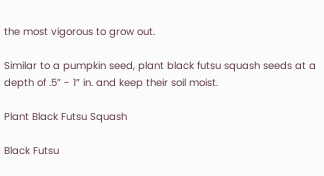the most vigorous to grow out.

Similar to a pumpkin seed, plant black futsu squash seeds at a depth of .5” - 1” in. and keep their soil moist.

Plant Black Futsu Squash

Black Futsu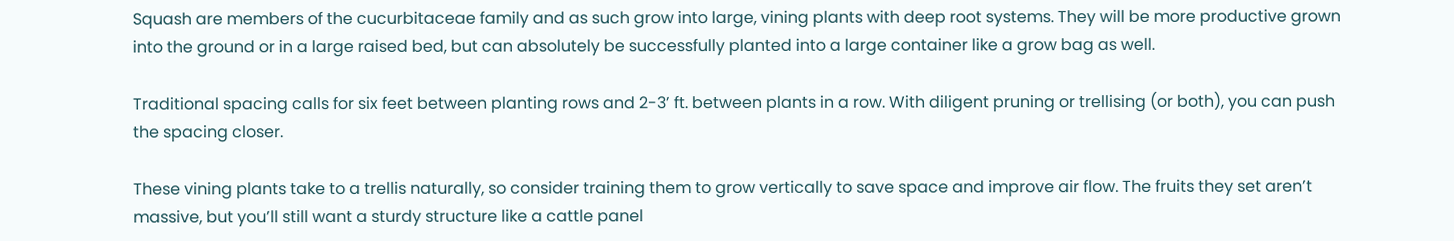Squash are members of the cucurbitaceae family and as such grow into large, vining plants with deep root systems. They will be more productive grown into the ground or in a large raised bed, but can absolutely be successfully planted into a large container like a grow bag as well.

Traditional spacing calls for six feet between planting rows and 2-3’ ft. between plants in a row. With diligent pruning or trellising (or both), you can push the spacing closer.

These vining plants take to a trellis naturally, so consider training them to grow vertically to save space and improve air flow. The fruits they set aren’t massive, but you’ll still want a sturdy structure like a cattle panel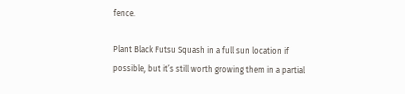fence.

Plant Black Futsu Squash in a full sun location if possible, but it’s still worth growing them in a partial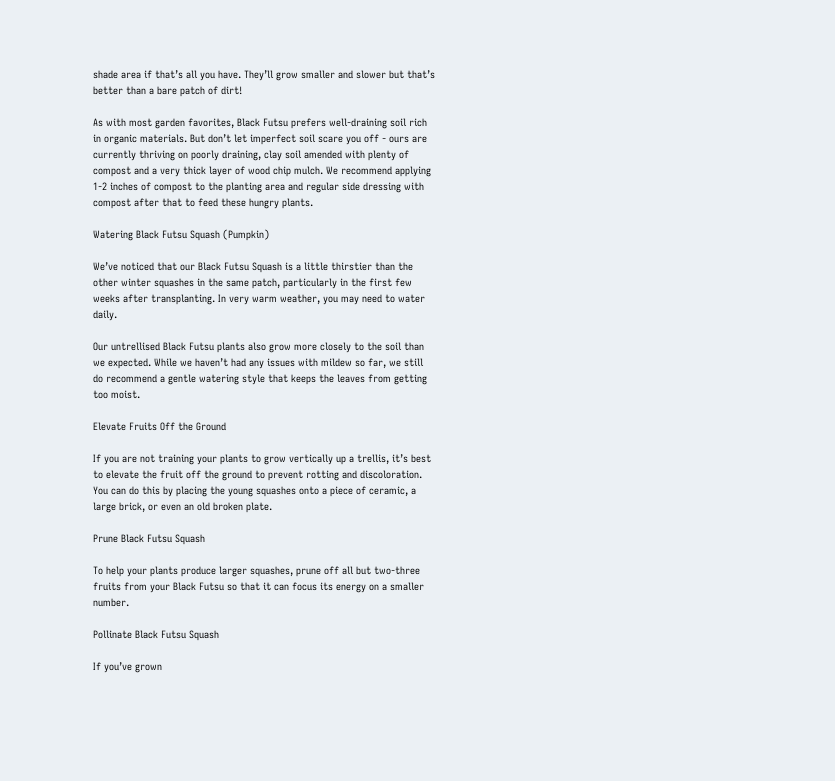shade area if that’s all you have. They’ll grow smaller and slower but that’s better than a bare patch of dirt!

As with most garden favorites, Black Futsu prefers well-draining soil rich in organic materials. But don’t let imperfect soil scare you off - ours are currently thriving on poorly draining, clay soil amended with plenty of compost and a very thick layer of wood chip mulch. We recommend applying 1-2 inches of compost to the planting area and regular side dressing with compost after that to feed these hungry plants.

Watering Black Futsu Squash (Pumpkin)

We’ve noticed that our Black Futsu Squash is a little thirstier than the other winter squashes in the same patch, particularly in the first few weeks after transplanting. In very warm weather, you may need to water daily.

Our untrellised Black Futsu plants also grow more closely to the soil than we expected. While we haven’t had any issues with mildew so far, we still do recommend a gentle watering style that keeps the leaves from getting too moist.

Elevate Fruits Off the Ground

If you are not training your plants to grow vertically up a trellis, it’s best to elevate the fruit off the ground to prevent rotting and discoloration. You can do this by placing the young squashes onto a piece of ceramic, a large brick, or even an old broken plate.

Prune Black Futsu Squash

To help your plants produce larger squashes, prune off all but two-three fruits from your Black Futsu so that it can focus its energy on a smaller number.

Pollinate Black Futsu Squash

If you’ve grown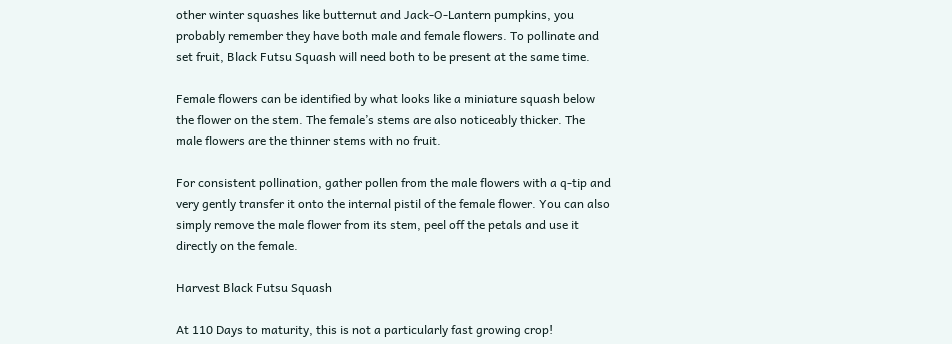other winter squashes like butternut and Jack-O-Lantern pumpkins, you probably remember they have both male and female flowers. To pollinate and set fruit, Black Futsu Squash will need both to be present at the same time.

Female flowers can be identified by what looks like a miniature squash below the flower on the stem. The female’s stems are also noticeably thicker. The male flowers are the thinner stems with no fruit.

For consistent pollination, gather pollen from the male flowers with a q-tip and very gently transfer it onto the internal pistil of the female flower. You can also simply remove the male flower from its stem, peel off the petals and use it directly on the female.

Harvest Black Futsu Squash

At 110 Days to maturity, this is not a particularly fast growing crop!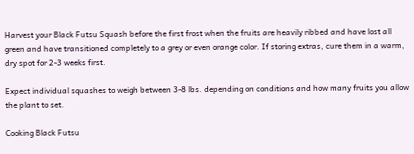Harvest your Black Futsu Squash before the first frost when the fruits are heavily ribbed and have lost all green and have transitioned completely to a grey or even orange color. If storing extras, cure them in a warm, dry spot for 2-3 weeks first.

Expect individual squashes to weigh between 3-8 lbs. depending on conditions and how many fruits you allow the plant to set.

Cooking Black Futsu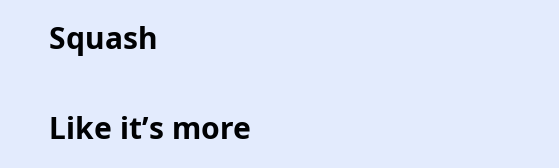Squash

Like it’s more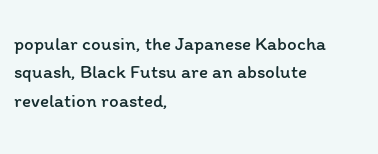popular cousin, the Japanese Kabocha squash, Black Futsu are an absolute revelation roasted,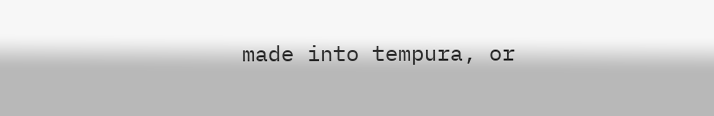made into tempura, or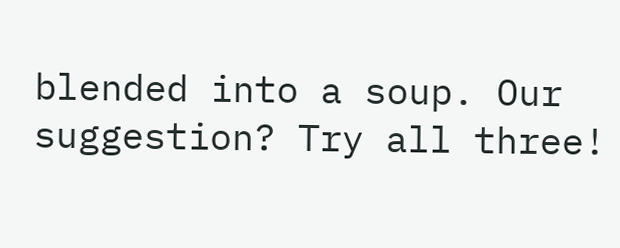blended into a soup. Our suggestion? Try all three!